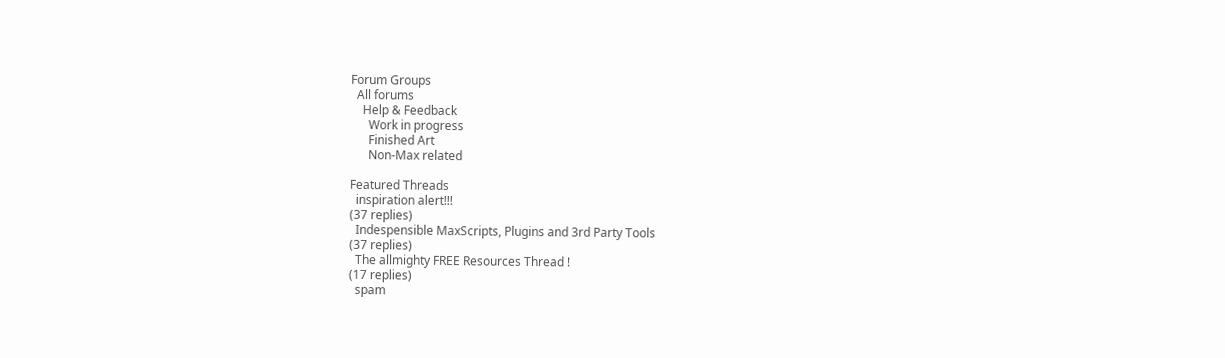Forum Groups
  All forums
    Help & Feedback
      Work in progress
      Finished Art
      Non-Max related

Featured Threads
  inspiration alert!!!
(37 replies)
  Indespensible MaxScripts, Plugins and 3rd Party Tools
(37 replies)
  The allmighty FREE Resources Thread !
(17 replies)
  spam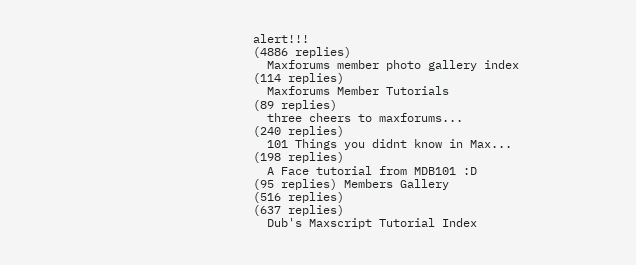alert!!!
(4886 replies)
  Maxforums member photo gallery index
(114 replies)
  Maxforums Member Tutorials
(89 replies)
  three cheers to maxforums...
(240 replies)
  101 Things you didnt know in Max...
(198 replies)
  A Face tutorial from MDB101 :D
(95 replies) Members Gallery
(516 replies)
(637 replies)
  Dub's Maxscript Tutorial Index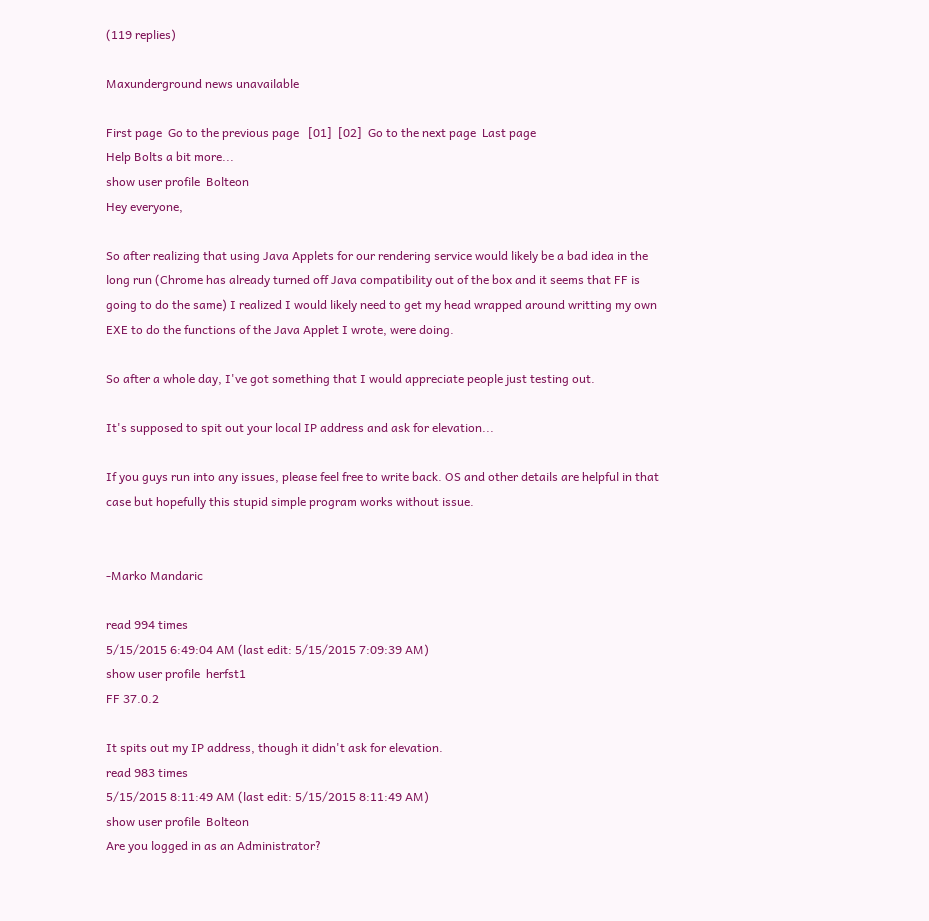(119 replies)

Maxunderground news unavailable

First page  Go to the previous page   [01]  [02]  Go to the next page  Last page
Help Bolts a bit more...
show user profile  Bolteon
Hey everyone,

So after realizing that using Java Applets for our rendering service would likely be a bad idea in the long run (Chrome has already turned off Java compatibility out of the box and it seems that FF is going to do the same) I realized I would likely need to get my head wrapped around writting my own EXE to do the functions of the Java Applet I wrote, were doing.

So after a whole day, I've got something that I would appreciate people just testing out.

It's supposed to spit out your local IP address and ask for elevation...

If you guys run into any issues, please feel free to write back. OS and other details are helpful in that case but hopefully this stupid simple program works without issue.


-Marko Mandaric

read 994 times
5/15/2015 6:49:04 AM (last edit: 5/15/2015 7:09:39 AM)
show user profile  herfst1
FF 37.0.2

It spits out my IP address, though it didn't ask for elevation.
read 983 times
5/15/2015 8:11:49 AM (last edit: 5/15/2015 8:11:49 AM)
show user profile  Bolteon
Are you logged in as an Administrator?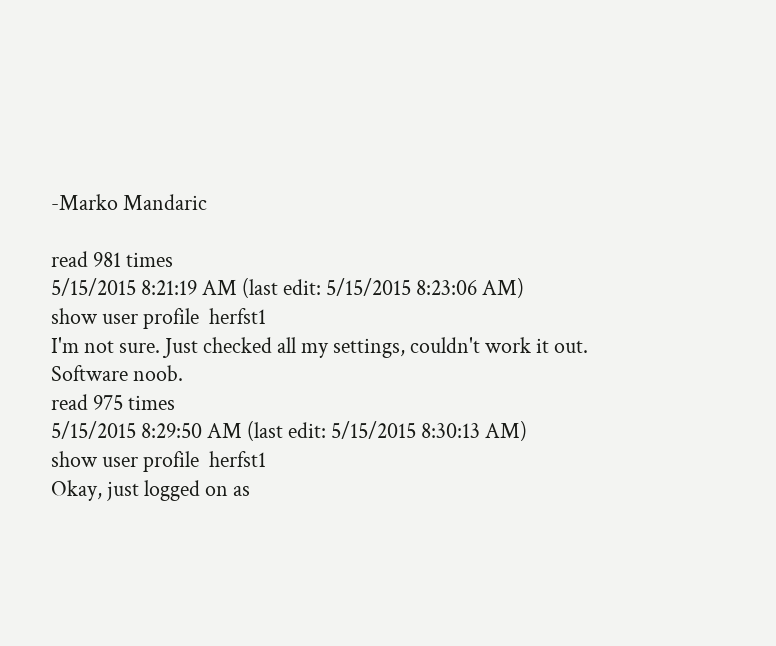-Marko Mandaric

read 981 times
5/15/2015 8:21:19 AM (last edit: 5/15/2015 8:23:06 AM)
show user profile  herfst1
I'm not sure. Just checked all my settings, couldn't work it out. Software noob.
read 975 times
5/15/2015 8:29:50 AM (last edit: 5/15/2015 8:30:13 AM)
show user profile  herfst1
Okay, just logged on as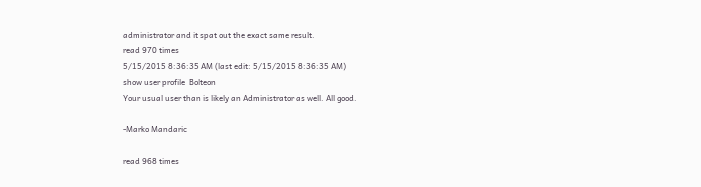administrator and it spat out the exact same result.
read 970 times
5/15/2015 8:36:35 AM (last edit: 5/15/2015 8:36:35 AM)
show user profile  Bolteon
Your usual user than is likely an Administrator as well. All good.

-Marko Mandaric

read 968 times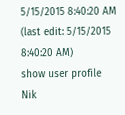5/15/2015 8:40:20 AM (last edit: 5/15/2015 8:40:20 AM)
show user profile  Nik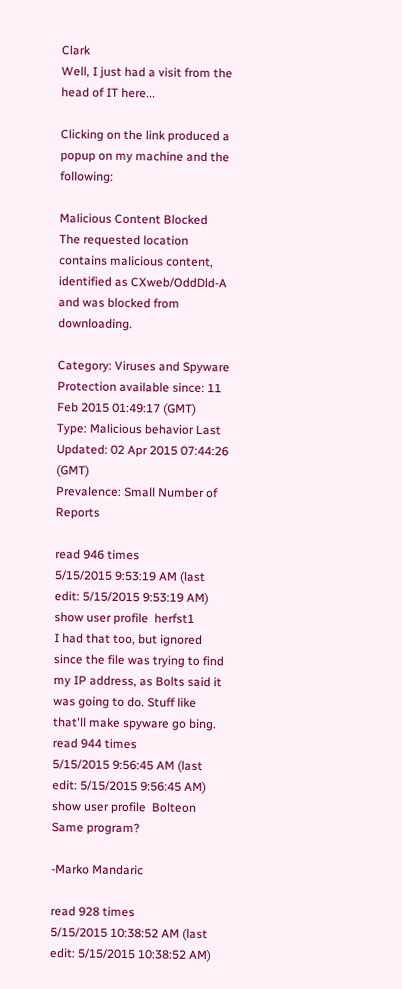Clark
Well, I just had a visit from the head of IT here...

Clicking on the link produced a popup on my machine and the following:

Malicious Content Blocked
The requested location contains malicious content, identified as CXweb/OddDld-A and was blocked from downloading.

Category: Viruses and Spyware Protection available since: 11 Feb 2015 01:49:17 (GMT)
Type: Malicious behavior Last Updated: 02 Apr 2015 07:44:26 (GMT)
Prevalence: Small Number of Reports

read 946 times
5/15/2015 9:53:19 AM (last edit: 5/15/2015 9:53:19 AM)
show user profile  herfst1
I had that too, but ignored since the file was trying to find my IP address, as Bolts said it was going to do. Stuff like that'll make spyware go bing.
read 944 times
5/15/2015 9:56:45 AM (last edit: 5/15/2015 9:56:45 AM)
show user profile  Bolteon
Same program?

-Marko Mandaric

read 928 times
5/15/2015 10:38:52 AM (last edit: 5/15/2015 10:38:52 AM)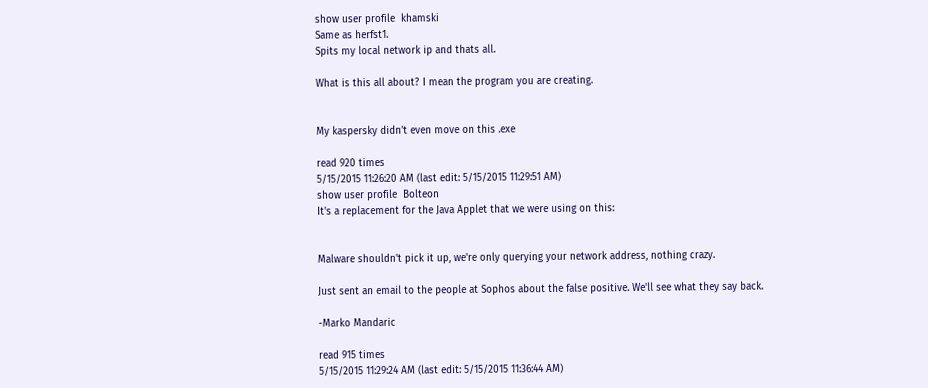show user profile  khamski
Same as herfst1.
Spits my local network ip and thats all.

What is this all about? I mean the program you are creating.


My kaspersky didn't even move on this .exe

read 920 times
5/15/2015 11:26:20 AM (last edit: 5/15/2015 11:29:51 AM)
show user profile  Bolteon
It's a replacement for the Java Applet that we were using on this:


Malware shouldn't pick it up, we're only querying your network address, nothing crazy.

Just sent an email to the people at Sophos about the false positive. We'll see what they say back.

-Marko Mandaric

read 915 times
5/15/2015 11:29:24 AM (last edit: 5/15/2015 11:36:44 AM)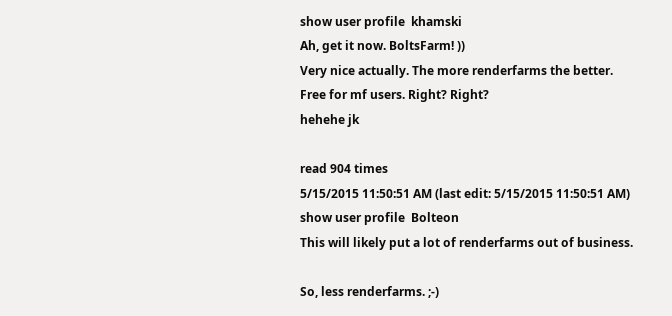show user profile  khamski
Ah, get it now. BoltsFarm! ))
Very nice actually. The more renderfarms the better.
Free for mf users. Right? Right?
hehehe jk

read 904 times
5/15/2015 11:50:51 AM (last edit: 5/15/2015 11:50:51 AM)
show user profile  Bolteon
This will likely put a lot of renderfarms out of business.

So, less renderfarms. ;-)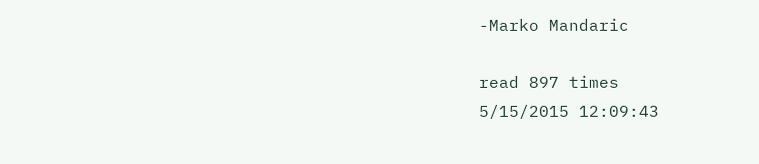-Marko Mandaric

read 897 times
5/15/2015 12:09:43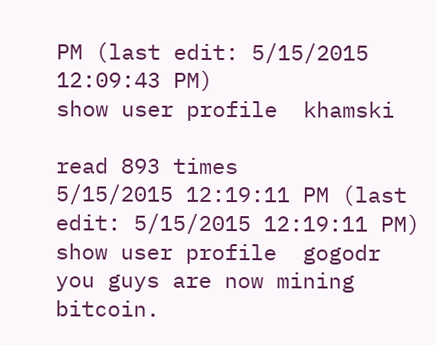PM (last edit: 5/15/2015 12:09:43 PM)
show user profile  khamski

read 893 times
5/15/2015 12:19:11 PM (last edit: 5/15/2015 12:19:11 PM)
show user profile  gogodr
you guys are now mining bitcoin.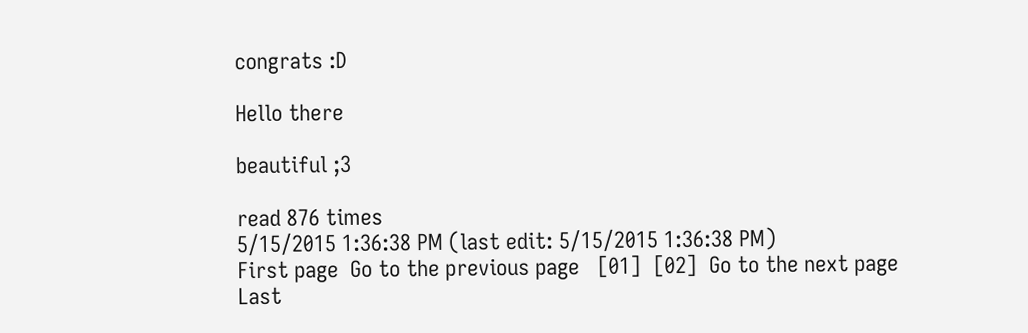congrats :D

Hello there

beautiful ;3

read 876 times
5/15/2015 1:36:38 PM (last edit: 5/15/2015 1:36:38 PM)
First page  Go to the previous page   [01]  [02]  Go to the next page  Last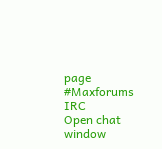page
#Maxforums IRC
Open chat window